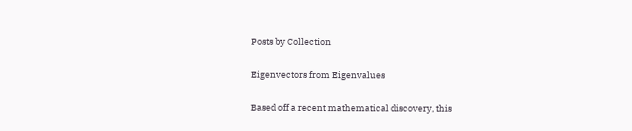Posts by Collection


Eigenvectors from Eigenvalues


Based off a recent mathematical discovery, this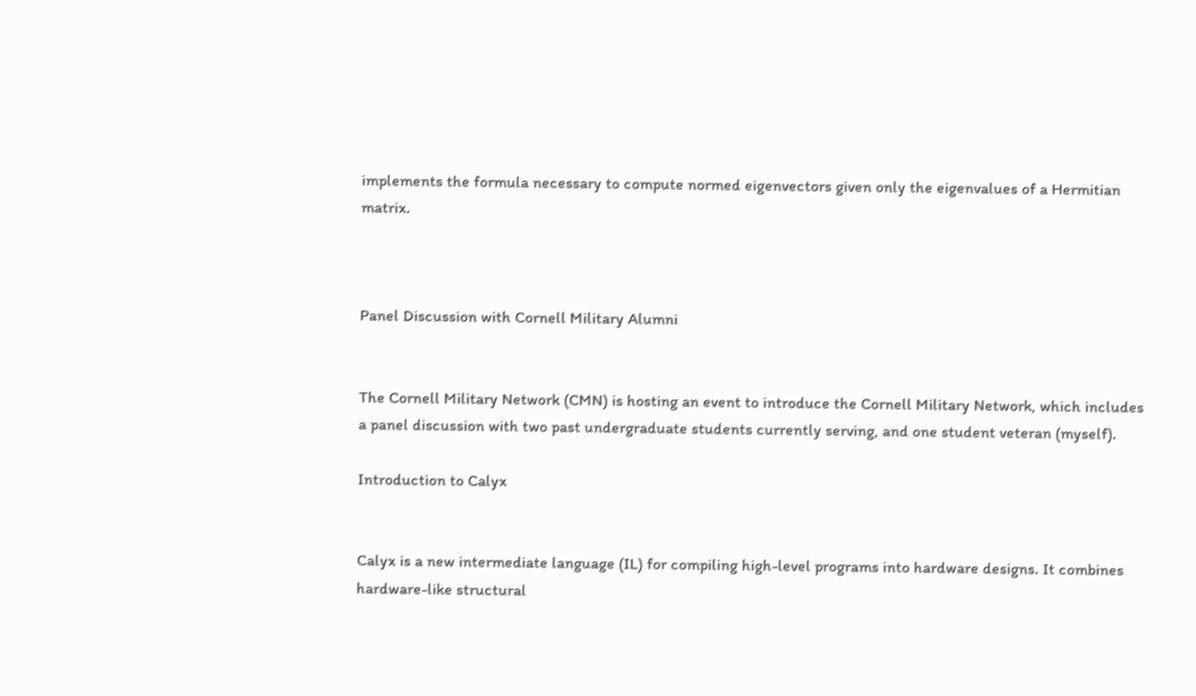implements the formula necessary to compute normed eigenvectors given only the eigenvalues of a Hermitian matrix.



Panel Discussion with Cornell Military Alumni


The Cornell Military Network (CMN) is hosting an event to introduce the Cornell Military Network, which includes a panel discussion with two past undergraduate students currently serving, and one student veteran (myself).

Introduction to Calyx


Calyx is a new intermediate language (IL) for compiling high-level programs into hardware designs. It combines hardware-like structural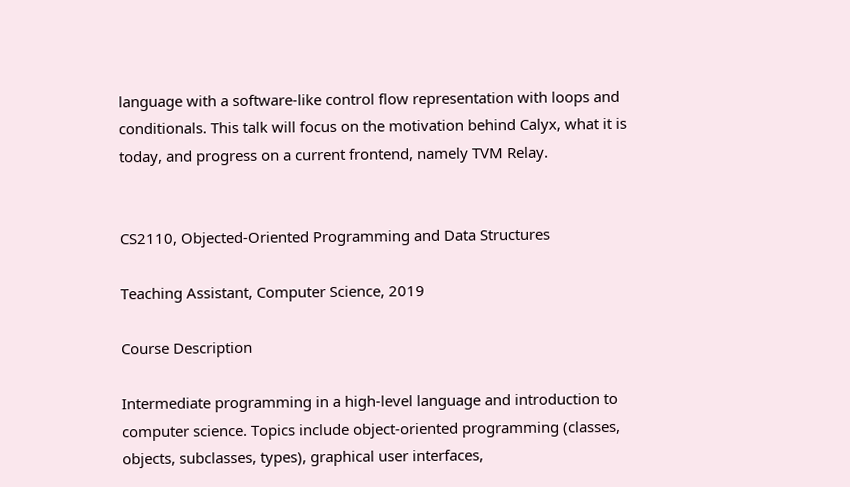language with a software-like control flow representation with loops and conditionals. This talk will focus on the motivation behind Calyx, what it is today, and progress on a current frontend, namely TVM Relay.


CS2110, Objected-Oriented Programming and Data Structures

Teaching Assistant, Computer Science, 2019

Course Description

Intermediate programming in a high-level language and introduction to computer science. Topics include object-oriented programming (classes, objects, subclasses, types), graphical user interfaces,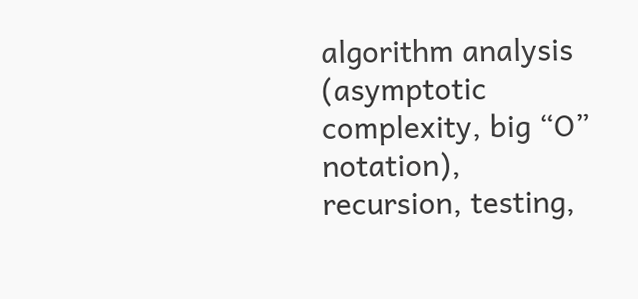algorithm analysis (asymptotic complexity, big “O” notation), recursion, testing,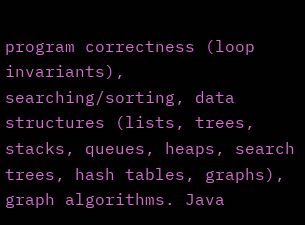program correctness (loop invariants), searching/sorting, data structures (lists, trees, stacks, queues, heaps, search trees, hash tables, graphs), graph algorithms. Java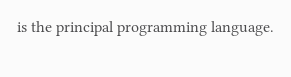is the principal programming language.